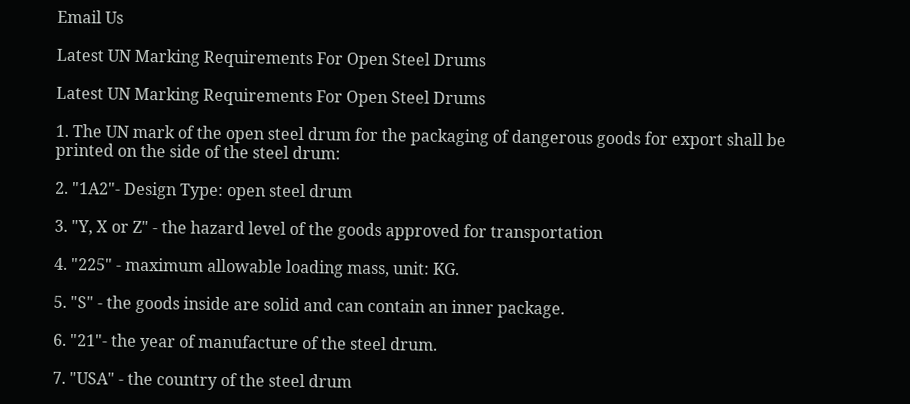Email Us

Latest UN Marking Requirements For Open Steel Drums

Latest UN Marking Requirements For Open Steel Drums

1. The UN mark of the open steel drum for the packaging of dangerous goods for export shall be printed on the side of the steel drum:

2. "1A2"- Design Type: open steel drum

3. "Y, X or Z" - the hazard level of the goods approved for transportation

4. "225" - maximum allowable loading mass, unit: KG.

5. "S" - the goods inside are solid and can contain an inner package.

6. "21"- the year of manufacture of the steel drum.

7. "USA" - the country of the steel drum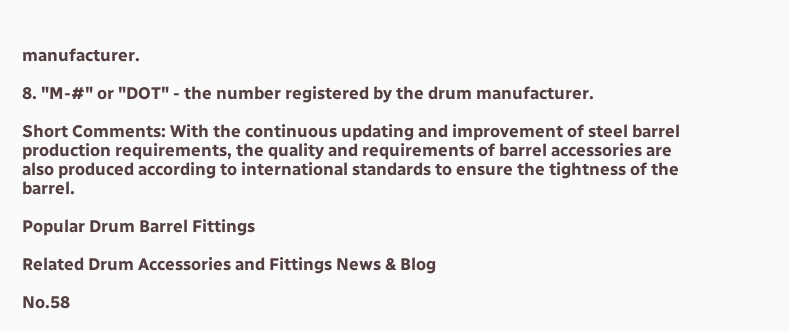manufacturer.

8. "M-#" or "DOT" - the number registered by the drum manufacturer.

Short Comments: With the continuous updating and improvement of steel barrel production requirements, the quality and requirements of barrel accessories are also produced according to international standards to ensure the tightness of the barrel.

Popular Drum Barrel Fittings

Related Drum Accessories and Fittings News & Blog

No.58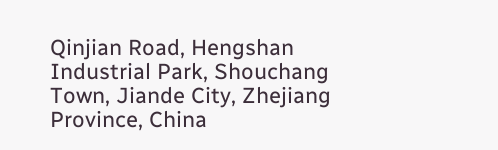Qinjian Road, Hengshan Industrial Park, Shouchang Town, Jiande City, Zhejiang Province, China